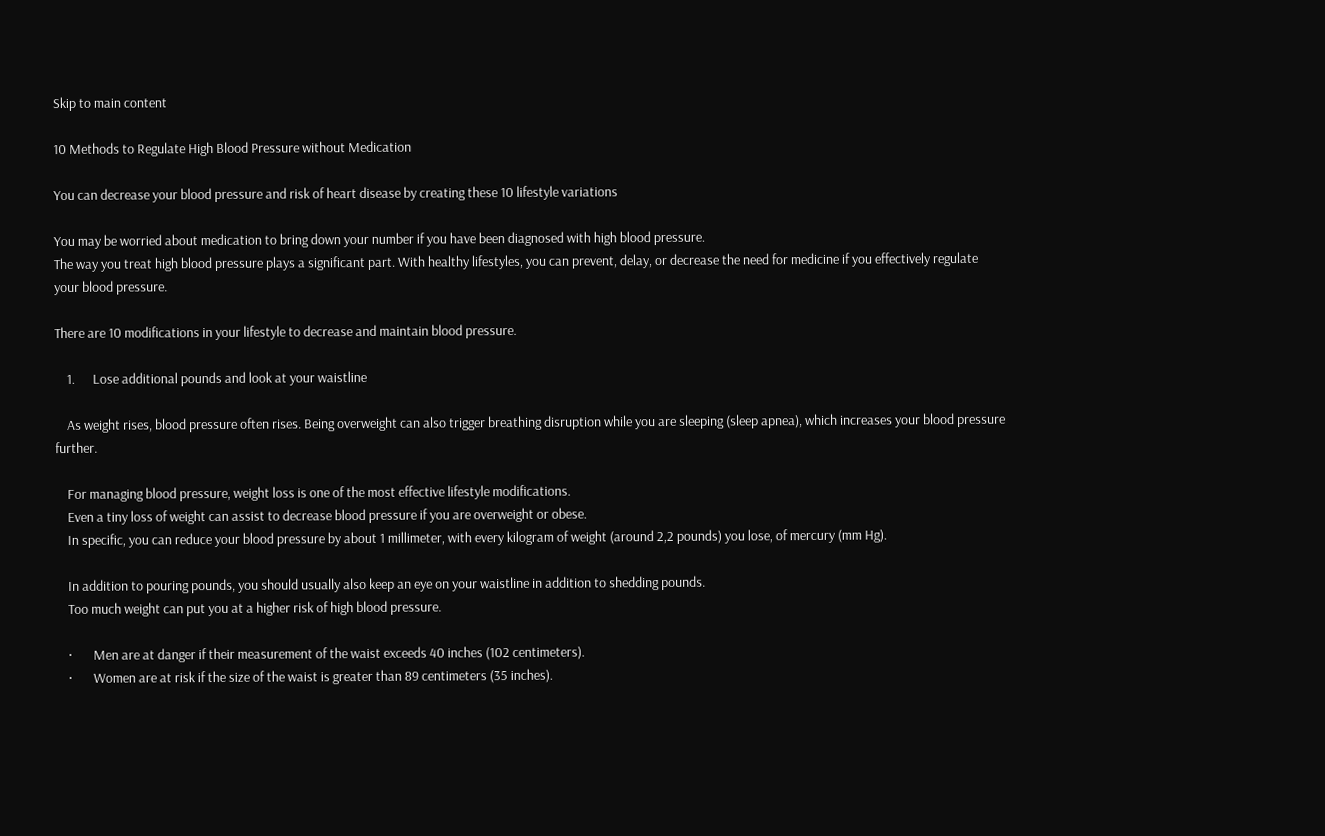Skip to main content

10 Methods to Regulate High Blood Pressure without Medication

You can decrease your blood pressure and risk of heart disease by creating these 10 lifestyle variations

You may be worried about medication to bring down your number if you have been diagnosed with high blood pressure.
The way you treat high blood pressure plays a significant part. With healthy lifestyles, you can prevent, delay, or decrease the need for medicine if you effectively regulate your blood pressure.

There are 10 modifications in your lifestyle to decrease and maintain blood pressure.

    1.      Lose additional pounds and look at your waistline

    As weight rises, blood pressure often rises. Being overweight can also trigger breathing disruption while you are sleeping (sleep apnea), which increases your blood pressure further.

    For managing blood pressure, weight loss is one of the most effective lifestyle modifications.
    Even a tiny loss of weight can assist to decrease blood pressure if you are overweight or obese.
    In specific, you can reduce your blood pressure by about 1 millimeter, with every kilogram of weight (around 2,2 pounds) you lose, of mercury (mm Hg).

    In addition to pouring pounds, you should usually also keep an eye on your waistline in addition to shedding pounds.
    Too much weight can put you at a higher risk of high blood pressure.

    ·       Men are at danger if their measurement of the waist exceeds 40 inches (102 centimeters).
    ·       Women are at risk if the size of the waist is greater than 89 centimeters (35 inches).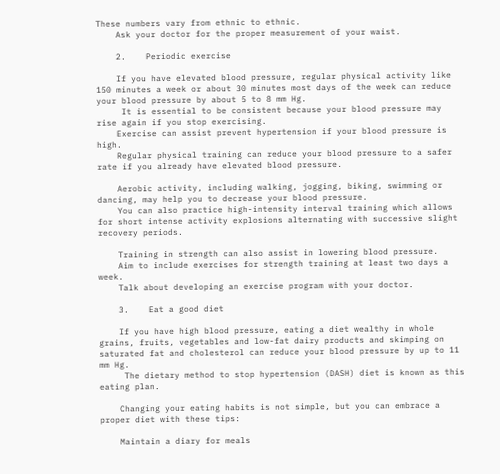These numbers vary from ethnic to ethnic.
    Ask your doctor for the proper measurement of your waist.

    2.    Periodic exercise

    If you have elevated blood pressure, regular physical activity like 150 minutes a week or about 30 minutes most days of the week can reduce your blood pressure by about 5 to 8 mm Hg.
     It is essential to be consistent because your blood pressure may rise again if you stop exercising.
    Exercise can assist prevent hypertension if your blood pressure is high.
    Regular physical training can reduce your blood pressure to a safer rate if you already have elevated blood pressure.

    Aerobic activity, including walking, jogging, biking, swimming or dancing, may help you to decrease your blood pressure.
    You can also practice high-intensity interval training which allows for short intense activity explosions alternating with successive slight recovery periods.

    Training in strength can also assist in lowering blood pressure.
    Aim to include exercises for strength training at least two days a week.
    Talk about developing an exercise program with your doctor.

    3.    Eat a good diet

    If you have high blood pressure, eating a diet wealthy in whole grains, fruits, vegetables and low-fat dairy products and skimping on saturated fat and cholesterol can reduce your blood pressure by up to 11 mm Hg.
     The dietary method to stop hypertension (DASH) diet is known as this eating plan.

    Changing your eating habits is not simple, but you can embrace a proper diet with these tips:

    Maintain a diary for meals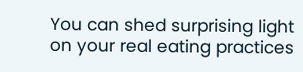You can shed surprising light on your real eating practices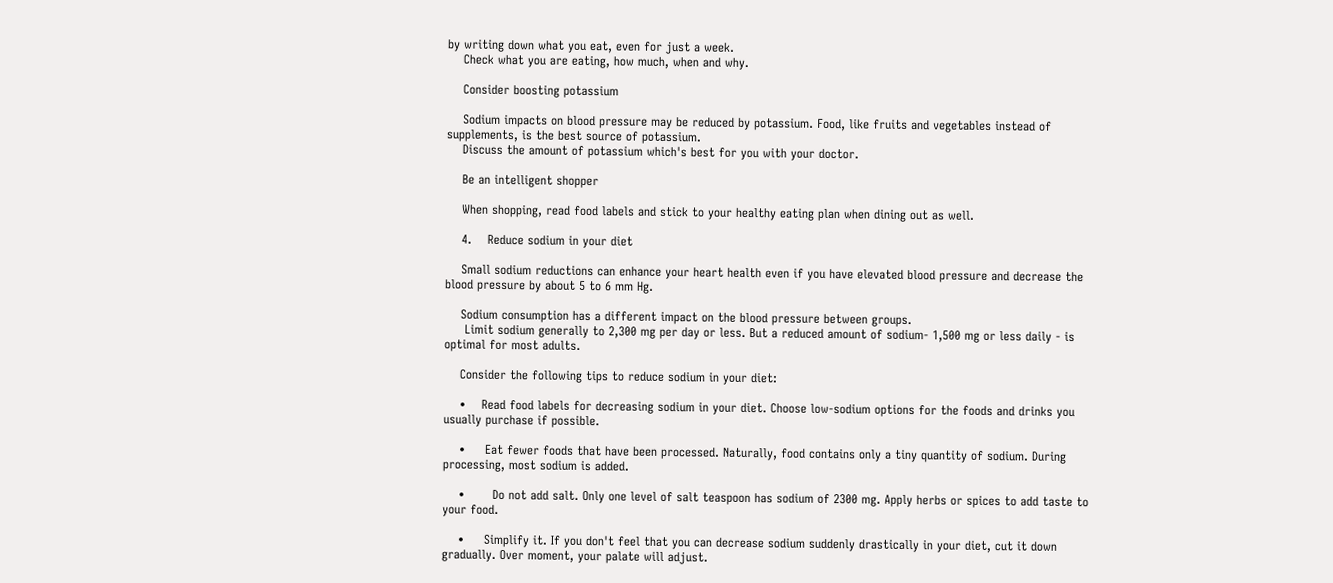by writing down what you eat, even for just a week.
    Check what you are eating, how much, when and why.

    Consider boosting potassium

    Sodium impacts on blood pressure may be reduced by potassium. Food, like fruits and vegetables instead of supplements, is the best source of potassium.
    Discuss the amount of potassium which's best for you with your doctor.

    Be an intelligent shopper

    When shopping, read food labels and stick to your healthy eating plan when dining out as well.

    4.    Reduce sodium in your diet

    Small sodium reductions can enhance your heart health even if you have elevated blood pressure and decrease the blood pressure by about 5 to 6 mm Hg.

    Sodium consumption has a different impact on the blood pressure between groups.
     Limit sodium generally to 2,300 mg per day or less. But a reduced amount of sodium- 1,500 mg or less daily - is optimal for most adults.

    Consider the following tips to reduce sodium in your diet:

    •    Read food labels for decreasing sodium in your diet. Choose low-sodium options for the foods and drinks you usually purchase if possible.

    •     Eat fewer foods that have been processed. Naturally, food contains only a tiny quantity of sodium. During processing, most sodium is added.

    •       Do not add salt. Only one level of salt teaspoon has sodium of 2300 mg. Apply herbs or spices to add taste to your food.

    •     Simplify it. If you don't feel that you can decrease sodium suddenly drastically in your diet, cut it down gradually. Over moment, your palate will adjust.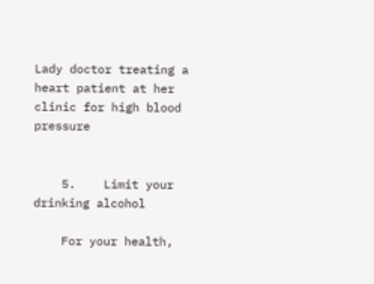Lady doctor treating a heart patient at her clinic for high blood pressure


    5.    Limit your drinking alcohol

    For your health,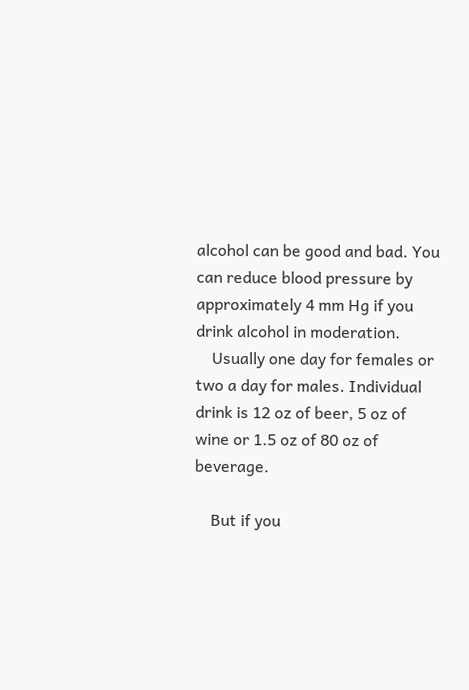alcohol can be good and bad. You can reduce blood pressure by approximately 4 mm Hg if you drink alcohol in moderation.
    Usually one day for females or two a day for males. Individual drink is 12 oz of beer, 5 oz of wine or 1.5 oz of 80 oz of beverage.

    But if you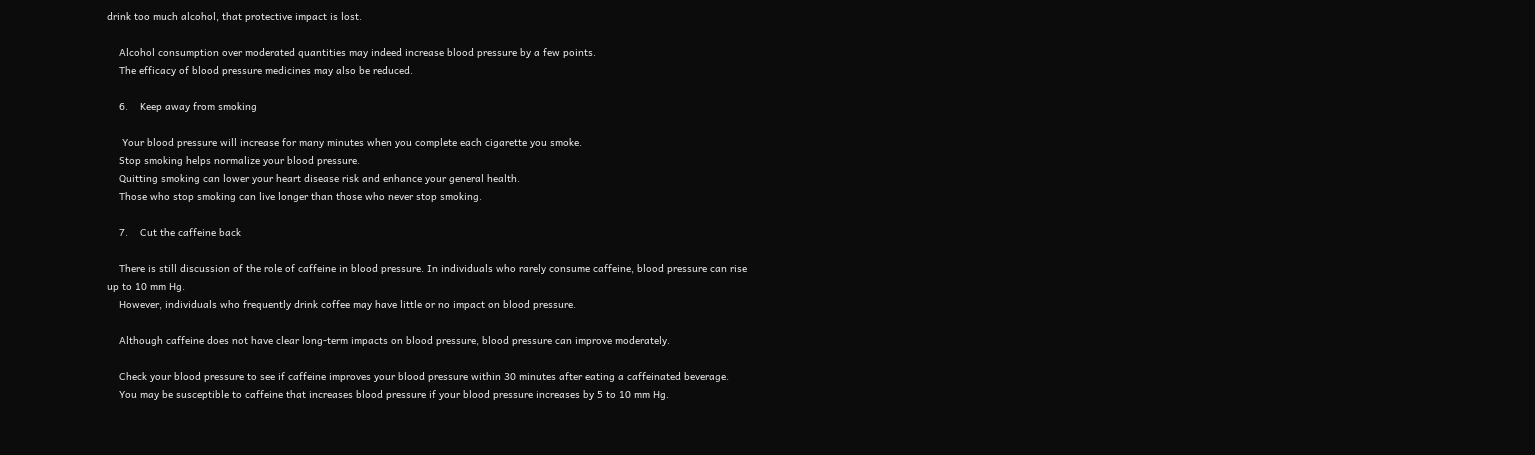drink too much alcohol, that protective impact is lost.

    Alcohol consumption over moderated quantities may indeed increase blood pressure by a few points.
    The efficacy of blood pressure medicines may also be reduced.

    6.    Keep away from smoking

     Your blood pressure will increase for many minutes when you complete each cigarette you smoke.
    Stop smoking helps normalize your blood pressure.
    Quitting smoking can lower your heart disease risk and enhance your general health.
    Those who stop smoking can live longer than those who never stop smoking.

    7.    Cut the caffeine back

    There is still discussion of the role of caffeine in blood pressure. In individuals who rarely consume caffeine, blood pressure can rise up to 10 mm Hg.
    However, individuals who frequently drink coffee may have little or no impact on blood pressure.

    Although caffeine does not have clear long-term impacts on blood pressure, blood pressure can improve moderately.

    Check your blood pressure to see if caffeine improves your blood pressure within 30 minutes after eating a caffeinated beverage.
    You may be susceptible to caffeine that increases blood pressure if your blood pressure increases by 5 to 10 mm Hg.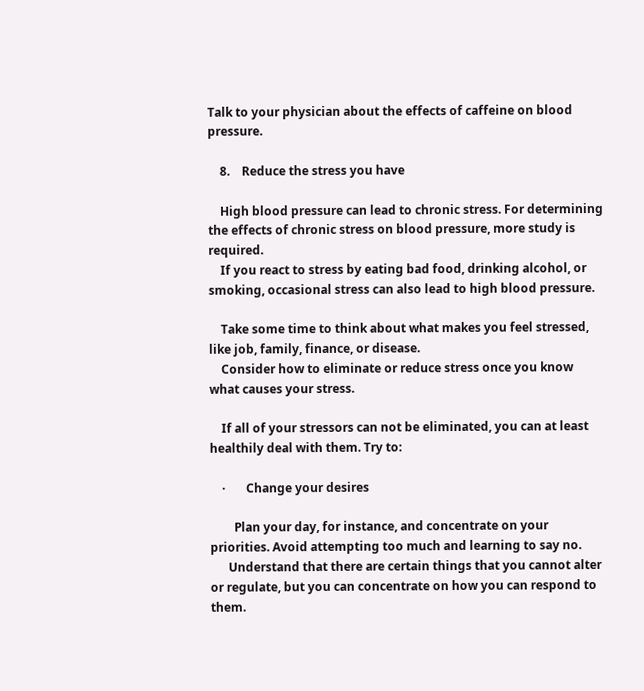Talk to your physician about the effects of caffeine on blood pressure.

    8.    Reduce the stress you have

    High blood pressure can lead to chronic stress. For determining the effects of chronic stress on blood pressure, more study is required.
    If you react to stress by eating bad food, drinking alcohol, or smoking, occasional stress can also lead to high blood pressure.

    Take some time to think about what makes you feel stressed, like job, family, finance, or disease.
    Consider how to eliminate or reduce stress once you know what causes your stress.

    If all of your stressors can not be eliminated, you can at least healthily deal with them. Try to:

    ·       Change your desires

        Plan your day, for instance, and concentrate on your priorities. Avoid attempting too much and learning to say no.
      Understand that there are certain things that you cannot alter or regulate, but you can concentrate on how you can respond to them.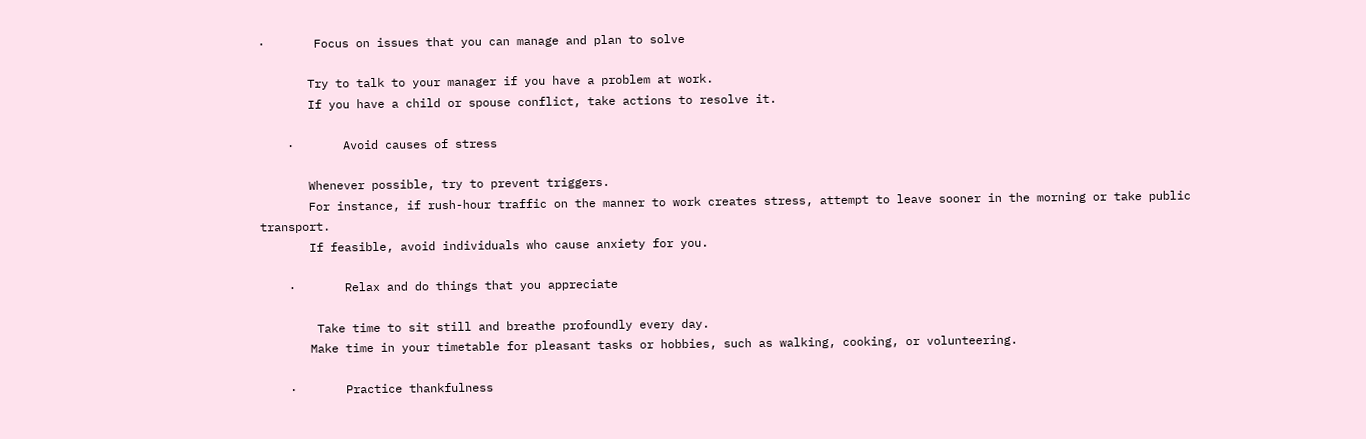·       Focus on issues that you can manage and plan to solve

       Try to talk to your manager if you have a problem at work.
       If you have a child or spouse conflict, take actions to resolve it.

    ·       Avoid causes of stress

       Whenever possible, try to prevent triggers.
       For instance, if rush-hour traffic on the manner to work creates stress, attempt to leave sooner in the morning or take public transport.
       If feasible, avoid individuals who cause anxiety for you.

    ·       Relax and do things that you appreciate

        Take time to sit still and breathe profoundly every day.
       Make time in your timetable for pleasant tasks or hobbies, such as walking, cooking, or volunteering.

    ·       Practice thankfulness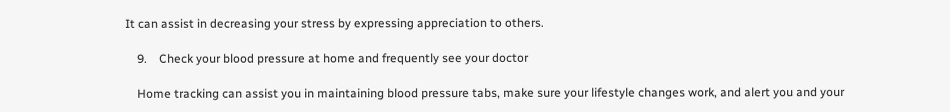It can assist in decreasing your stress by expressing appreciation to others.

    9.    Check your blood pressure at home and frequently see your doctor

    Home tracking can assist you in maintaining blood pressure tabs, make sure your lifestyle changes work, and alert you and your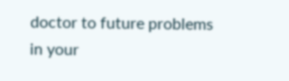doctor to future problems in your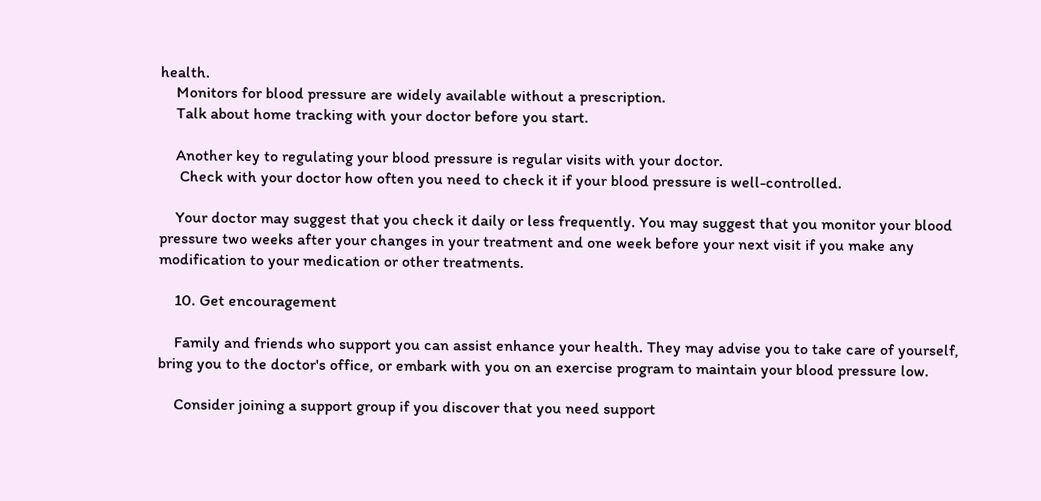health.
    Monitors for blood pressure are widely available without a prescription.
    Talk about home tracking with your doctor before you start.

    Another key to regulating your blood pressure is regular visits with your doctor.
     Check with your doctor how often you need to check it if your blood pressure is well-controlled.

    Your doctor may suggest that you check it daily or less frequently. You may suggest that you monitor your blood pressure two weeks after your changes in your treatment and one week before your next visit if you make any modification to your medication or other treatments.

    10. Get encouragement

    Family and friends who support you can assist enhance your health. They may advise you to take care of yourself, bring you to the doctor's office, or embark with you on an exercise program to maintain your blood pressure low.

    Consider joining a support group if you discover that you need support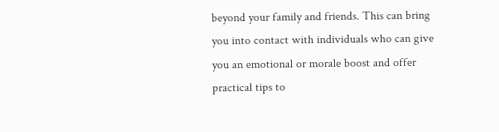beyond your family and friends. This can bring you into contact with individuals who can give you an emotional or morale boost and offer practical tips to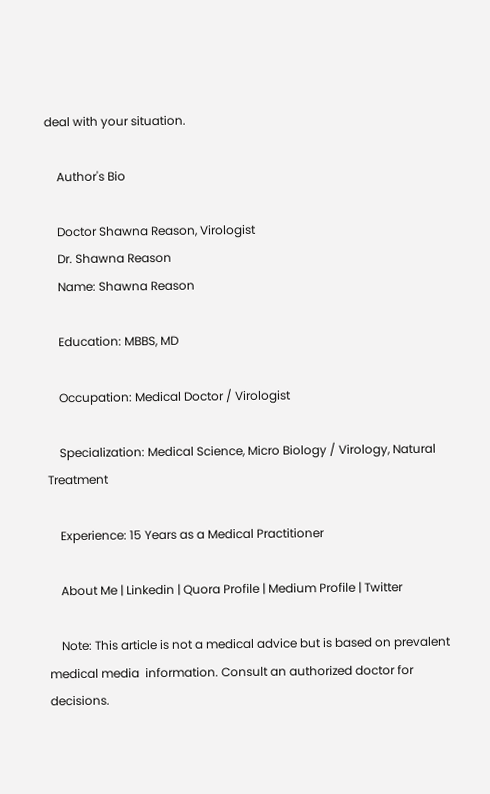deal with your situation.

    Author's Bio

    Doctor Shawna Reason, Virologist
    Dr. Shawna Reason
    Name: Shawna Reason

    Education: MBBS, MD

    Occupation: Medical Doctor / Virologist

    Specialization: Medical Science, Micro Biology / Virology, Natural Treatment

    Experience: 15 Years as a Medical Practitioner

    About Me | Linkedin | Quora Profile | Medium Profile | Twitter

    Note: This article is not a medical advice but is based on prevalent medical media  information. Consult an authorized doctor for decisions.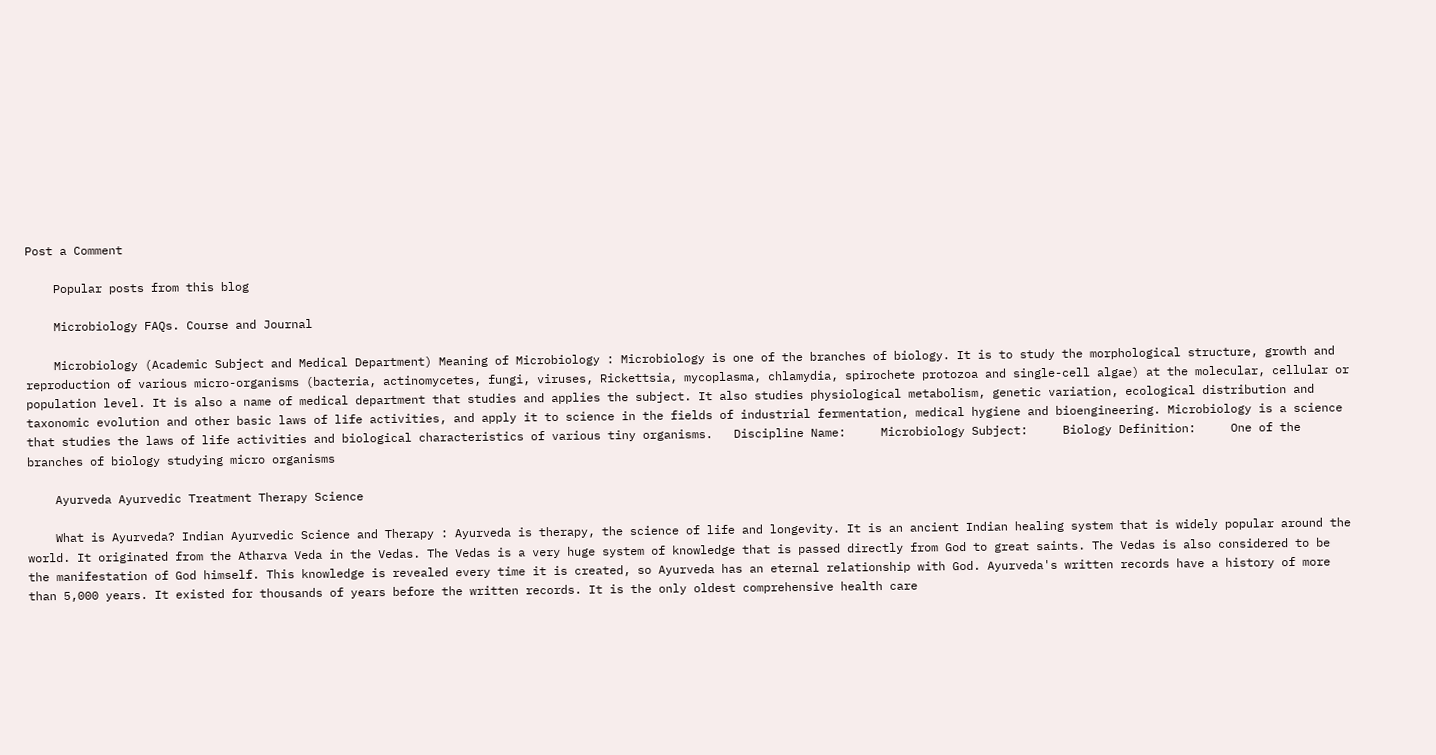Post a Comment

    Popular posts from this blog

    Microbiology FAQs. Course and Journal

    Microbiology (Academic Subject and Medical Department) Meaning of Microbiology : Microbiology is one of the branches of biology. It is to study the morphological structure, growth and reproduction of various micro-organisms (bacteria, actinomycetes, fungi, viruses, Rickettsia, mycoplasma, chlamydia, spirochete protozoa and single-cell algae) at the molecular, cellular or population level. It is also a name of medical department that studies and applies the subject. It also studies physiological metabolism, genetic variation, ecological distribution and taxonomic evolution and other basic laws of life activities, and apply it to science in the fields of industrial fermentation, medical hygiene and bioengineering. Microbiology is a science that studies the laws of life activities and biological characteristics of various tiny organisms.   Discipline Name:     Microbiology Subject:     Biology Definition:     One of the branches of biology studying micro organisms

    Ayurveda Ayurvedic Treatment Therapy Science

    What is Ayurveda? Indian Ayurvedic Science and Therapy : Ayurveda is therapy, the science of life and longevity. It is an ancient Indian healing system that is widely popular around the world. It originated from the Atharva Veda in the Vedas. The Vedas is a very huge system of knowledge that is passed directly from God to great saints. The Vedas is also considered to be the manifestation of God himself. This knowledge is revealed every time it is created, so Ayurveda has an eternal relationship with God. Ayurveda's written records have a history of more than 5,000 years. It existed for thousands of years before the written records. It is the only oldest comprehensive health care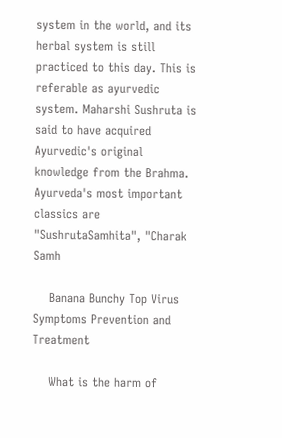system in the world, and its herbal system is still practiced to this day. This is referable as ayurvedic system. Maharshi Sushruta is said to have acquired Ayurvedic's original knowledge from the Brahma. Ayurveda's most important classics are "SushrutaSamhita", "Charak Samh

    Banana Bunchy Top Virus Symptoms Prevention and Treatment

    What is the harm of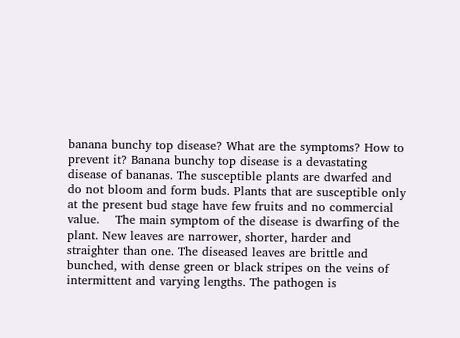banana bunchy top disease? What are the symptoms? How to prevent it? Banana bunchy top disease is a devastating disease of bananas. The susceptible plants are dwarfed and do not bloom and form buds. Plants that are susceptible only at the present bud stage have few fruits and no commercial value.    The main symptom of the disease is dwarfing of the plant. New leaves are narrower, shorter, harder and straighter than one. The diseased leaves are brittle and bunched, with dense green or black stripes on the veins of intermittent and varying lengths. The pathogen is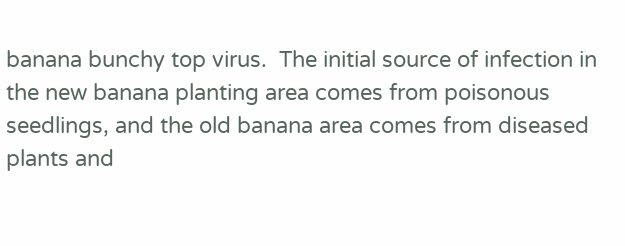banana bunchy top virus.  The initial source of infection in the new banana planting area comes from poisonous seedlings, and the old banana area comes from diseased plants and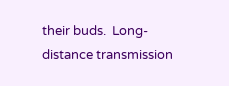their buds.  Long-distance transmission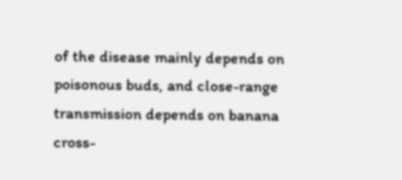of the disease mainly depends on poisonous buds, and close-range transmission depends on banana cross-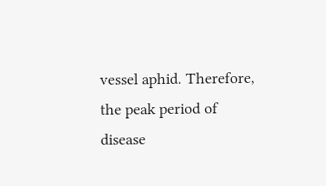vessel aphid. Therefore, the peak period of disease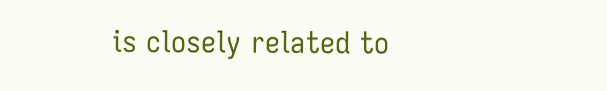is closely related to